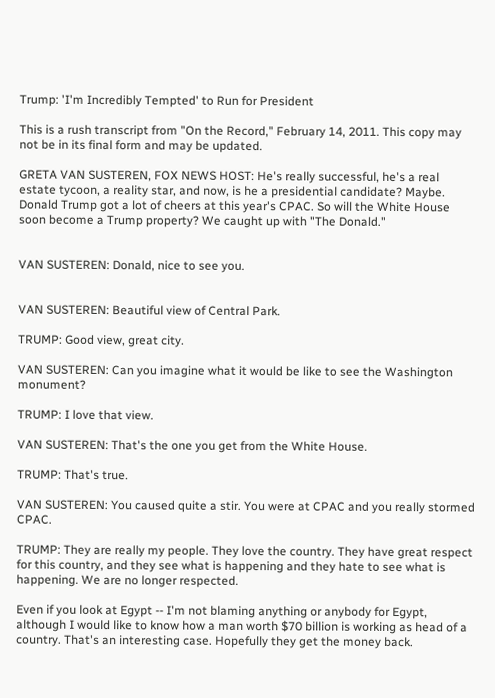Trump: 'I'm Incredibly Tempted' to Run for President

This is a rush transcript from "On the Record," February 14, 2011. This copy may not be in its final form and may be updated.

GRETA VAN SUSTEREN, FOX NEWS HOST: He's really successful, he's a real estate tycoon, a reality star, and now, is he a presidential candidate? Maybe. Donald Trump got a lot of cheers at this year's CPAC. So will the White House soon become a Trump property? We caught up with "The Donald."


VAN SUSTEREN: Donald, nice to see you.


VAN SUSTEREN: Beautiful view of Central Park.

TRUMP: Good view, great city.

VAN SUSTEREN: Can you imagine what it would be like to see the Washington monument?

TRUMP: I love that view.

VAN SUSTEREN: That's the one you get from the White House.

TRUMP: That's true.

VAN SUSTEREN: You caused quite a stir. You were at CPAC and you really stormed CPAC.

TRUMP: They are really my people. They love the country. They have great respect for this country, and they see what is happening and they hate to see what is happening. We are no longer respected.

Even if you look at Egypt -- I'm not blaming anything or anybody for Egypt, although I would like to know how a man worth $70 billion is working as head of a country. That's an interesting case. Hopefully they get the money back.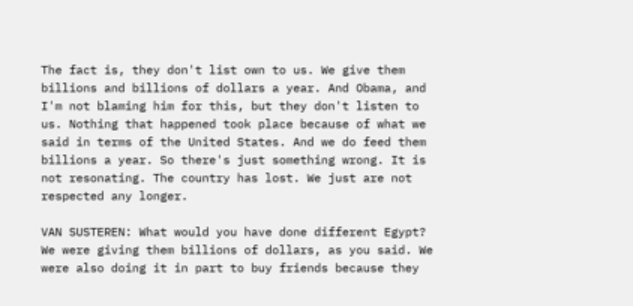The fact is, they don't list own to us. We give them billions and billions of dollars a year. And Obama, and I'm not blaming him for this, but they don't listen to us. Nothing that happened took place because of what we said in terms of the United States. And we do feed them billions a year. So there's just something wrong. It is not resonating. The country has lost. We just are not respected any longer.

VAN SUSTEREN: What would you have done different Egypt? We were giving them billions of dollars, as you said. We were also doing it in part to buy friends because they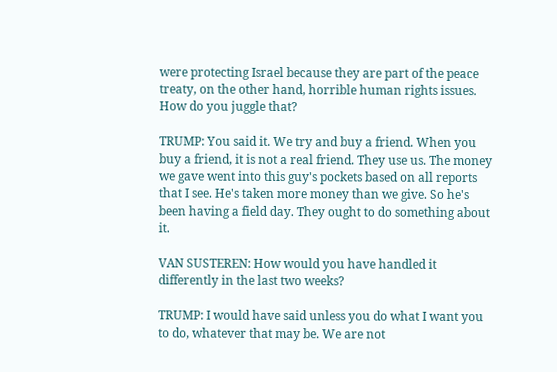were protecting Israel because they are part of the peace treaty, on the other hand, horrible human rights issues. How do you juggle that?

TRUMP: You said it. We try and buy a friend. When you buy a friend, it is not a real friend. They use us. The money we gave went into this guy's pockets based on all reports that I see. He's taken more money than we give. So he's been having a field day. They ought to do something about it.

VAN SUSTEREN: How would you have handled it differently in the last two weeks?

TRUMP: I would have said unless you do what I want you to do, whatever that may be. We are not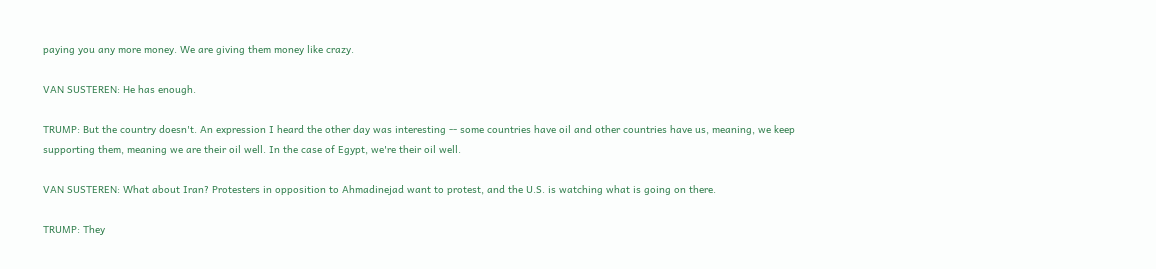paying you any more money. We are giving them money like crazy.

VAN SUSTEREN: He has enough.

TRUMP: But the country doesn't. An expression I heard the other day was interesting -- some countries have oil and other countries have us, meaning, we keep supporting them, meaning we are their oil well. In the case of Egypt, we're their oil well.

VAN SUSTEREN: What about Iran? Protesters in opposition to Ahmadinejad want to protest, and the U.S. is watching what is going on there.

TRUMP: They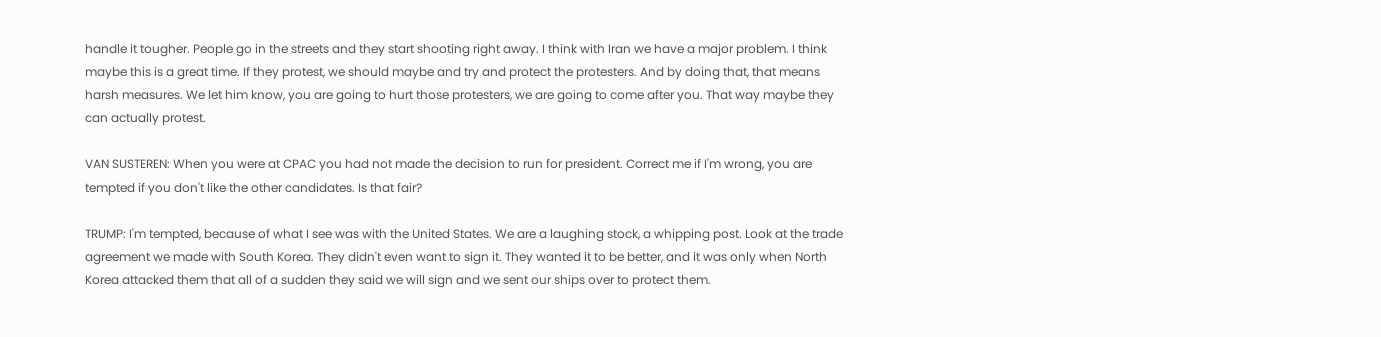handle it tougher. People go in the streets and they start shooting right away. I think with Iran we have a major problem. I think maybe this is a great time. If they protest, we should maybe and try and protect the protesters. And by doing that, that means harsh measures. We let him know, you are going to hurt those protesters, we are going to come after you. That way maybe they can actually protest.

VAN SUSTEREN: When you were at CPAC you had not made the decision to run for president. Correct me if I'm wrong, you are tempted if you don't like the other candidates. Is that fair?

TRUMP: I'm tempted, because of what I see was with the United States. We are a laughing stock, a whipping post. Look at the trade agreement we made with South Korea. They didn't even want to sign it. They wanted it to be better, and it was only when North Korea attacked them that all of a sudden they said we will sign and we sent our ships over to protect them.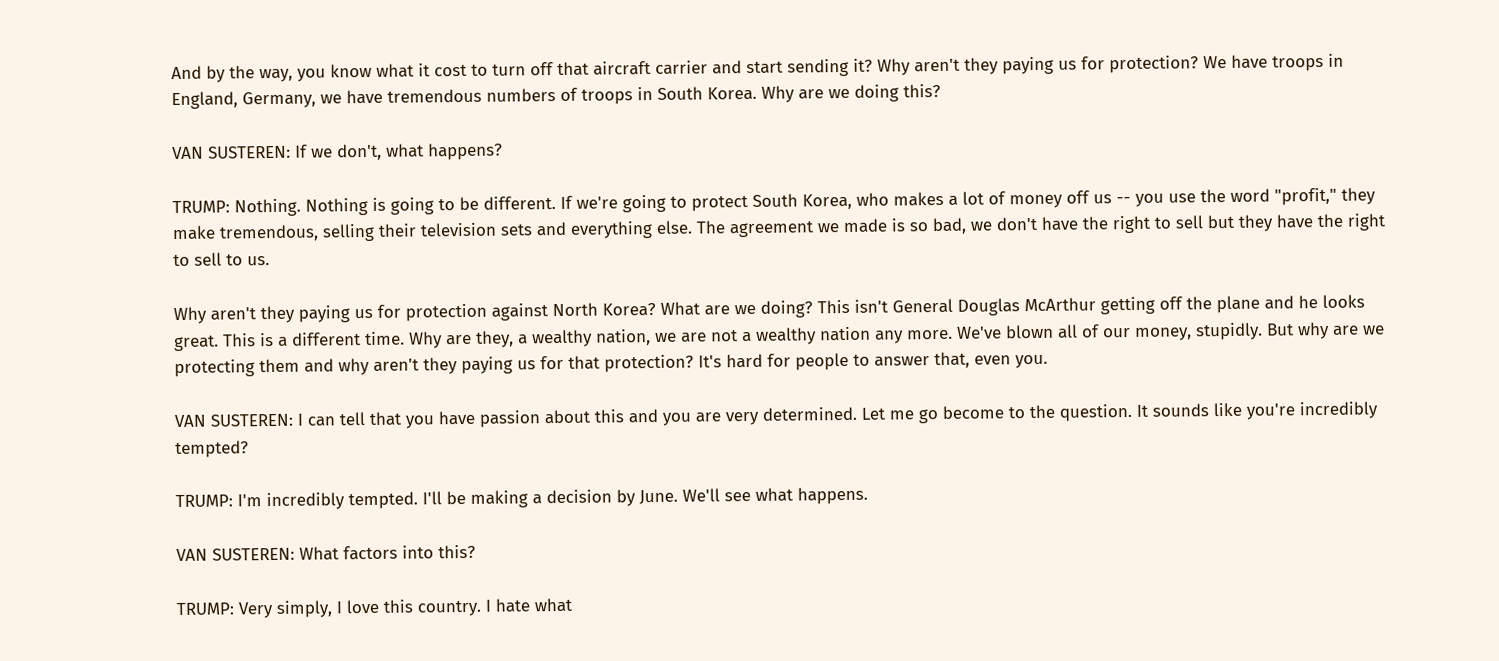And by the way, you know what it cost to turn off that aircraft carrier and start sending it? Why aren't they paying us for protection? We have troops in England, Germany, we have tremendous numbers of troops in South Korea. Why are we doing this?

VAN SUSTEREN: If we don't, what happens?

TRUMP: Nothing. Nothing is going to be different. If we're going to protect South Korea, who makes a lot of money off us -- you use the word "profit," they make tremendous, selling their television sets and everything else. The agreement we made is so bad, we don't have the right to sell but they have the right to sell to us.

Why aren't they paying us for protection against North Korea? What are we doing? This isn't General Douglas McArthur getting off the plane and he looks great. This is a different time. Why are they, a wealthy nation, we are not a wealthy nation any more. We've blown all of our money, stupidly. But why are we protecting them and why aren't they paying us for that protection? It's hard for people to answer that, even you.

VAN SUSTEREN: I can tell that you have passion about this and you are very determined. Let me go become to the question. It sounds like you're incredibly tempted?

TRUMP: I'm incredibly tempted. I'll be making a decision by June. We'll see what happens.

VAN SUSTEREN: What factors into this?

TRUMP: Very simply, I love this country. I hate what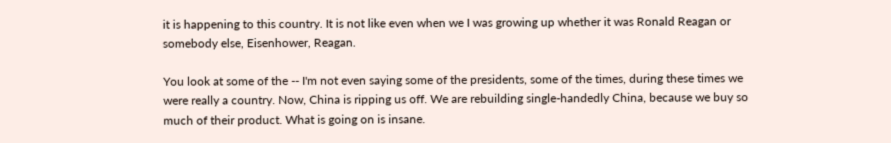it is happening to this country. It is not like even when we I was growing up whether it was Ronald Reagan or somebody else, Eisenhower, Reagan.

You look at some of the -- I'm not even saying some of the presidents, some of the times, during these times we were really a country. Now, China is ripping us off. We are rebuilding single-handedly China, because we buy so much of their product. What is going on is insane.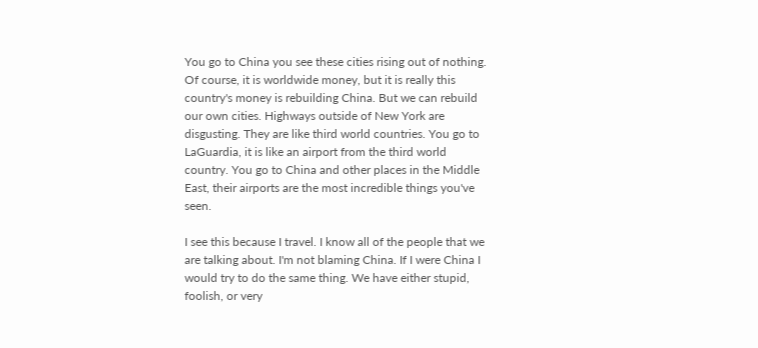You go to China you see these cities rising out of nothing. Of course, it is worldwide money, but it is really this country's money is rebuilding China. But we can rebuild our own cities. Highways outside of New York are disgusting. They are like third world countries. You go to LaGuardia, it is like an airport from the third world country. You go to China and other places in the Middle East, their airports are the most incredible things you've seen.

I see this because I travel. I know all of the people that we are talking about. I'm not blaming China. If I were China I would try to do the same thing. We have either stupid, foolish, or very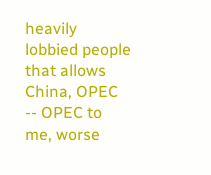heavily lobbied people that allows China, OPEC -- OPEC to me, worse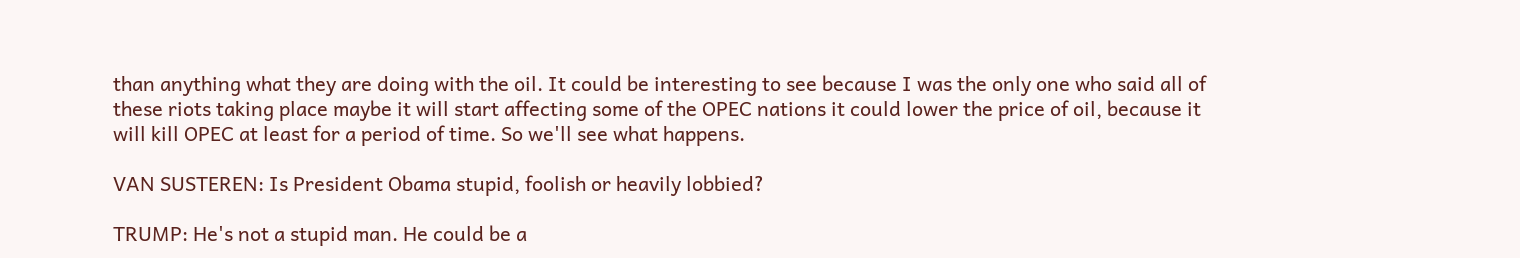than anything what they are doing with the oil. It could be interesting to see because I was the only one who said all of these riots taking place maybe it will start affecting some of the OPEC nations it could lower the price of oil, because it will kill OPEC at least for a period of time. So we'll see what happens.

VAN SUSTEREN: Is President Obama stupid, foolish or heavily lobbied?

TRUMP: He's not a stupid man. He could be a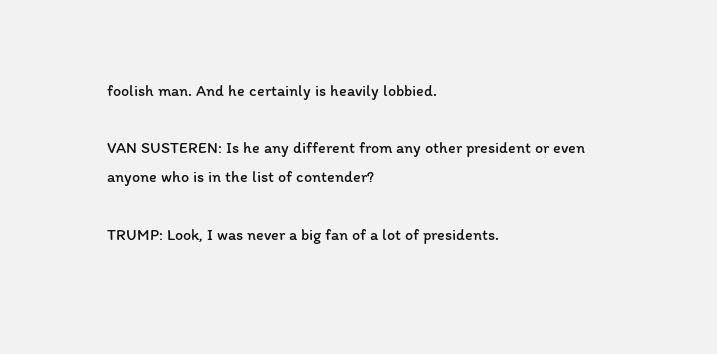foolish man. And he certainly is heavily lobbied.

VAN SUSTEREN: Is he any different from any other president or even anyone who is in the list of contender?

TRUMP: Look, I was never a big fan of a lot of presidents.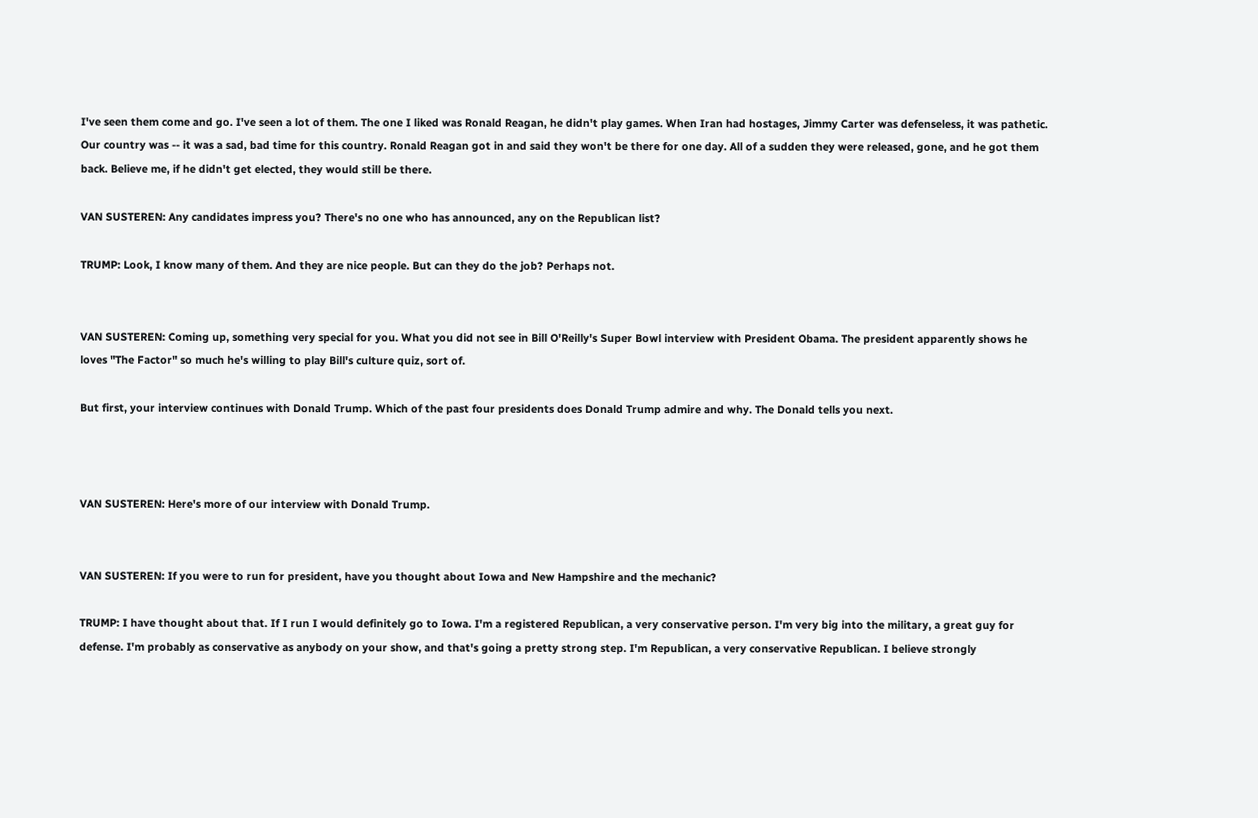I've seen them come and go. I've seen a lot of them. The one I liked was Ronald Reagan, he didn't play games. When Iran had hostages, Jimmy Carter was defenseless, it was pathetic. Our country was -- it was a sad, bad time for this country. Ronald Reagan got in and said they won't be there for one day. All of a sudden they were released, gone, and he got them back. Believe me, if he didn't get elected, they would still be there.

VAN SUSTEREN: Any candidates impress you? There's no one who has announced, any on the Republican list?

TRUMP: Look, I know many of them. And they are nice people. But can they do the job? Perhaps not.


VAN SUSTEREN: Coming up, something very special for you. What you did not see in Bill O'Reilly's Super Bowl interview with President Obama. The president apparently shows he loves "The Factor" so much he's willing to play Bill's culture quiz, sort of.

But first, your interview continues with Donald Trump. Which of the past four presidents does Donald Trump admire and why. The Donald tells you next.



VAN SUSTEREN: Here's more of our interview with Donald Trump.


VAN SUSTEREN: If you were to run for president, have you thought about Iowa and New Hampshire and the mechanic?

TRUMP: I have thought about that. If I run I would definitely go to Iowa. I'm a registered Republican, a very conservative person. I'm very big into the military, a great guy for defense. I'm probably as conservative as anybody on your show, and that's going a pretty strong step. I'm Republican, a very conservative Republican. I believe strongly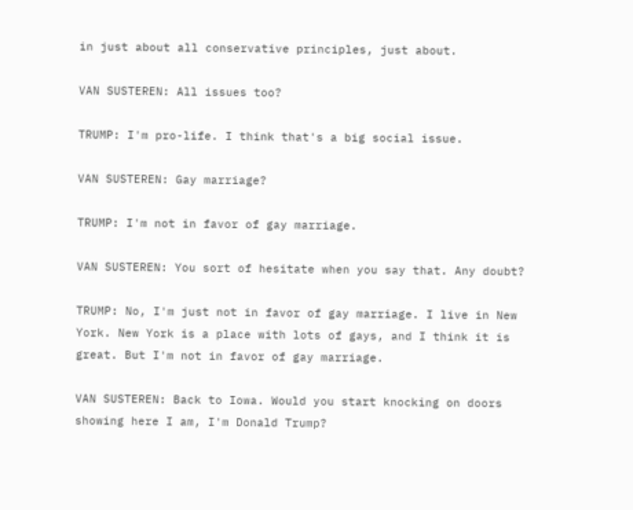in just about all conservative principles, just about.

VAN SUSTEREN: All issues too?

TRUMP: I'm pro-life. I think that's a big social issue.

VAN SUSTEREN: Gay marriage?

TRUMP: I'm not in favor of gay marriage.

VAN SUSTEREN: You sort of hesitate when you say that. Any doubt?

TRUMP: No, I'm just not in favor of gay marriage. I live in New York. New York is a place with lots of gays, and I think it is great. But I'm not in favor of gay marriage.

VAN SUSTEREN: Back to Iowa. Would you start knocking on doors showing here I am, I'm Donald Trump?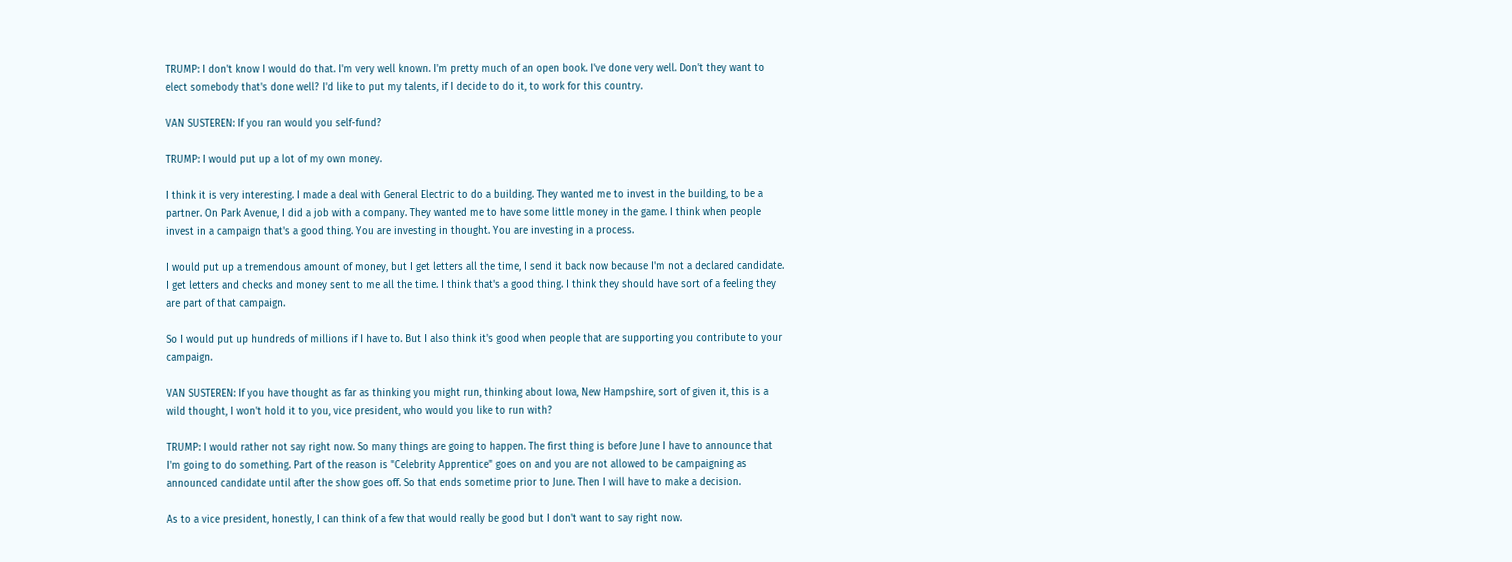TRUMP: I don't know I would do that. I'm very well known. I'm pretty much of an open book. I've done very well. Don't they want to elect somebody that's done well? I'd like to put my talents, if I decide to do it, to work for this country.

VAN SUSTEREN: If you ran would you self-fund?

TRUMP: I would put up a lot of my own money.

I think it is very interesting. I made a deal with General Electric to do a building. They wanted me to invest in the building, to be a partner. On Park Avenue, I did a job with a company. They wanted me to have some little money in the game. I think when people invest in a campaign that's a good thing. You are investing in thought. You are investing in a process.

I would put up a tremendous amount of money, but I get letters all the time, I send it back now because I'm not a declared candidate. I get letters and checks and money sent to me all the time. I think that's a good thing. I think they should have sort of a feeling they are part of that campaign.

So I would put up hundreds of millions if I have to. But I also think it's good when people that are supporting you contribute to your campaign.

VAN SUSTEREN: If you have thought as far as thinking you might run, thinking about Iowa, New Hampshire, sort of given it, this is a wild thought, I won't hold it to you, vice president, who would you like to run with?

TRUMP: I would rather not say right now. So many things are going to happen. The first thing is before June I have to announce that I'm going to do something. Part of the reason is "Celebrity Apprentice" goes on and you are not allowed to be campaigning as announced candidate until after the show goes off. So that ends sometime prior to June. Then I will have to make a decision.

As to a vice president, honestly, I can think of a few that would really be good but I don't want to say right now.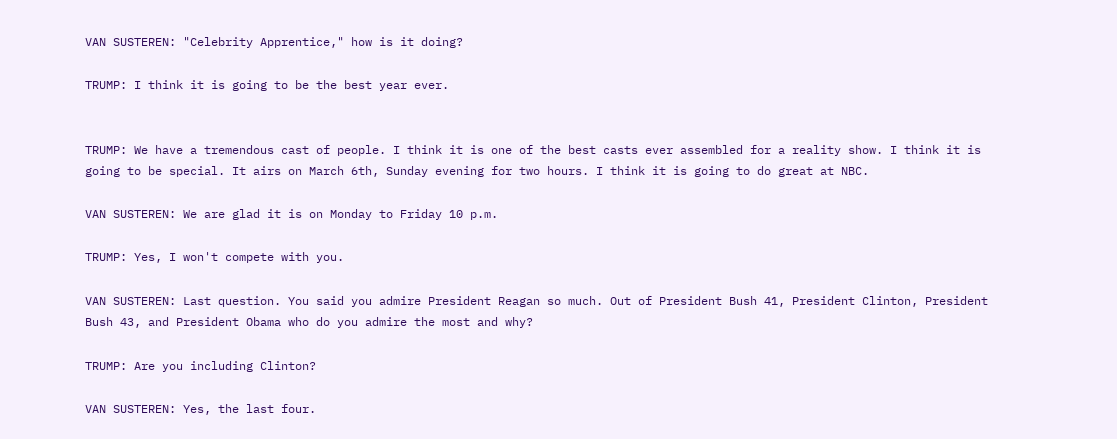VAN SUSTEREN: "Celebrity Apprentice," how is it doing?

TRUMP: I think it is going to be the best year ever.


TRUMP: We have a tremendous cast of people. I think it is one of the best casts ever assembled for a reality show. I think it is going to be special. It airs on March 6th, Sunday evening for two hours. I think it is going to do great at NBC.

VAN SUSTEREN: We are glad it is on Monday to Friday 10 p.m.

TRUMP: Yes, I won't compete with you.

VAN SUSTEREN: Last question. You said you admire President Reagan so much. Out of President Bush 41, President Clinton, President Bush 43, and President Obama who do you admire the most and why?

TRUMP: Are you including Clinton?

VAN SUSTEREN: Yes, the last four.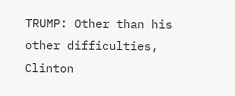TRUMP: Other than his other difficulties, Clinton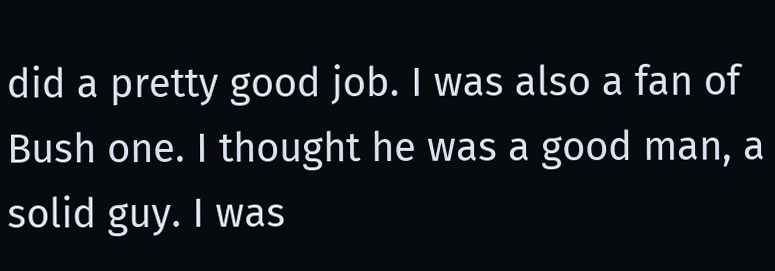did a pretty good job. I was also a fan of Bush one. I thought he was a good man, a solid guy. I was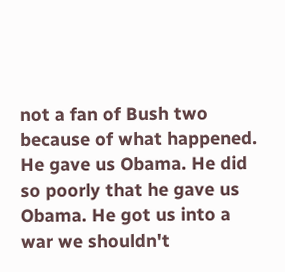not a fan of Bush two because of what happened. He gave us Obama. He did so poorly that he gave us Obama. He got us into a war we shouldn't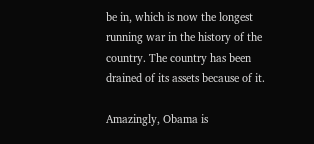be in, which is now the longest running war in the history of the country. The country has been drained of its assets because of it.

Amazingly, Obama is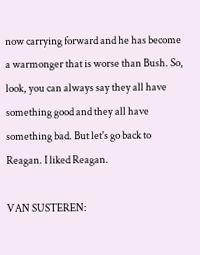now carrying forward and he has become a warmonger that is worse than Bush. So, look, you can always say they all have something good and they all have something bad. But let's go back to Reagan. I liked Reagan.

VAN SUSTEREN: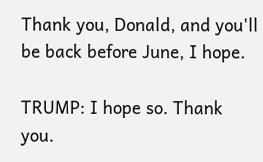Thank you, Donald, and you'll be back before June, I hope.

TRUMP: I hope so. Thank you.